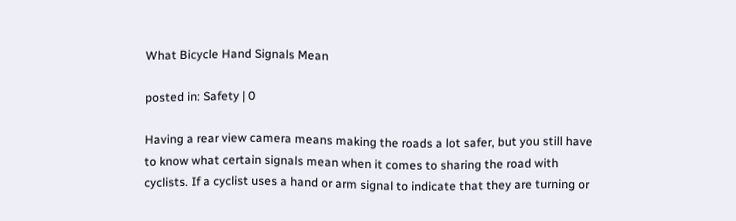What Bicycle Hand Signals Mean

posted in: Safety | 0

Having a rear view camera means making the roads a lot safer, but you still have to know what certain signals mean when it comes to sharing the road with cyclists. If a cyclist uses a hand or arm signal to indicate that they are turning or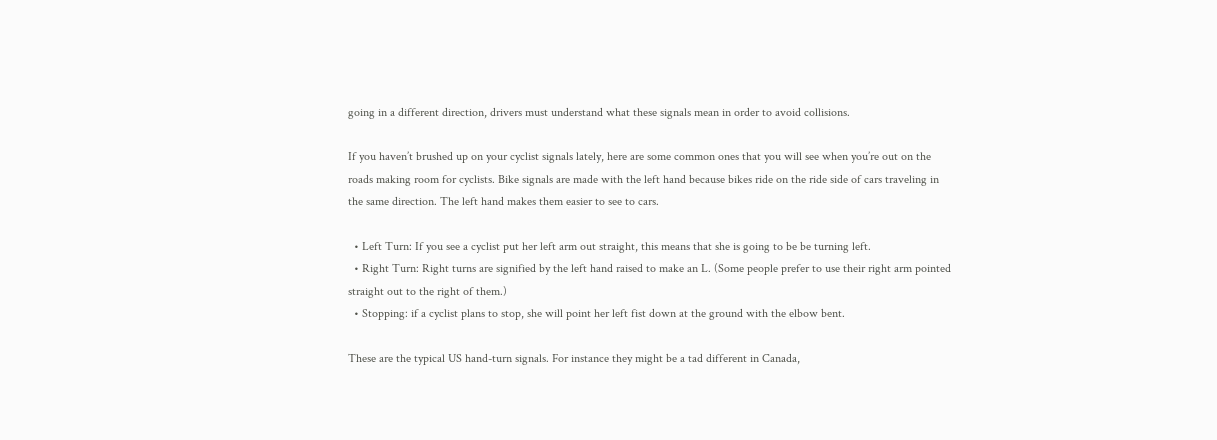going in a different direction, drivers must understand what these signals mean in order to avoid collisions.

If you haven’t brushed up on your cyclist signals lately, here are some common ones that you will see when you’re out on the roads making room for cyclists. Bike signals are made with the left hand because bikes ride on the ride side of cars traveling in the same direction. The left hand makes them easier to see to cars.

  • Left Turn: If you see a cyclist put her left arm out straight, this means that she is going to be be turning left.
  • Right Turn: Right turns are signified by the left hand raised to make an L. (Some people prefer to use their right arm pointed straight out to the right of them.)
  • Stopping: if a cyclist plans to stop, she will point her left fist down at the ground with the elbow bent.

These are the typical US hand-turn signals. For instance they might be a tad different in Canada,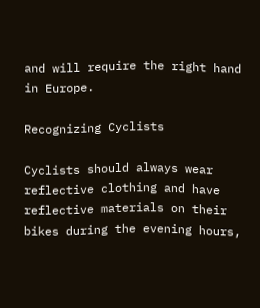and will require the right hand in Europe.

Recognizing Cyclists

Cyclists should always wear reflective clothing and have reflective materials on their bikes during the evening hours,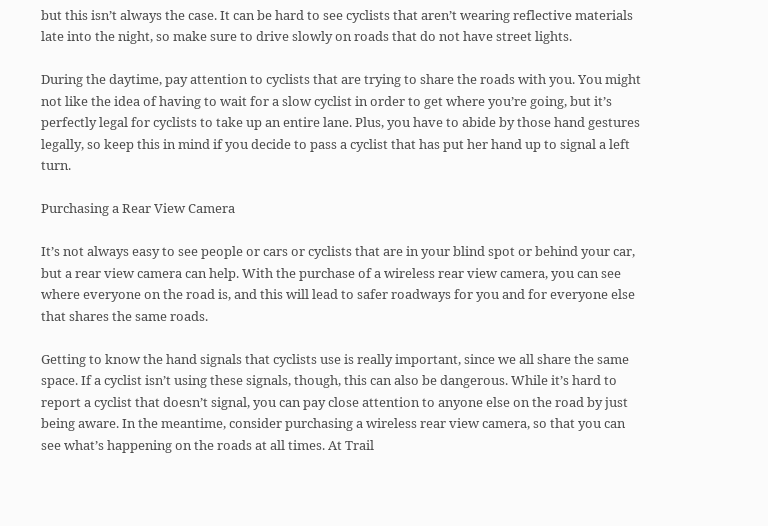but this isn’t always the case. It can be hard to see cyclists that aren’t wearing reflective materials late into the night, so make sure to drive slowly on roads that do not have street lights.

During the daytime, pay attention to cyclists that are trying to share the roads with you. You might not like the idea of having to wait for a slow cyclist in order to get where you’re going, but it’s perfectly legal for cyclists to take up an entire lane. Plus, you have to abide by those hand gestures legally, so keep this in mind if you decide to pass a cyclist that has put her hand up to signal a left turn.

Purchasing a Rear View Camera

It’s not always easy to see people or cars or cyclists that are in your blind spot or behind your car, but a rear view camera can help. With the purchase of a wireless rear view camera, you can see where everyone on the road is, and this will lead to safer roadways for you and for everyone else that shares the same roads.

Getting to know the hand signals that cyclists use is really important, since we all share the same space. If a cyclist isn’t using these signals, though, this can also be dangerous. While it’s hard to report a cyclist that doesn’t signal, you can pay close attention to anyone else on the road by just being aware. In the meantime, consider purchasing a wireless rear view camera, so that you can see what’s happening on the roads at all times. At Trail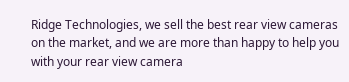Ridge Technologies, we sell the best rear view cameras on the market, and we are more than happy to help you with your rear view camera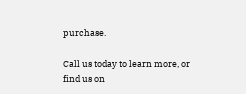purchase.

Call us today to learn more, or find us on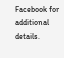Facebook for additional details.